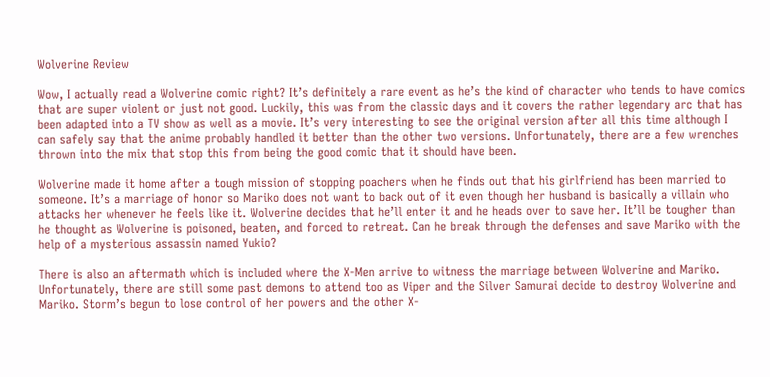Wolverine Review

Wow, I actually read a Wolverine comic right? It’s definitely a rare event as he’s the kind of character who tends to have comics that are super violent or just not good. Luckily, this was from the classic days and it covers the rather legendary arc that has been adapted into a TV show as well as a movie. It’s very interesting to see the original version after all this time although I can safely say that the anime probably handled it better than the other two versions. Unfortunately, there are a few wrenches thrown into the mix that stop this from being the good comic that it should have been.

Wolverine made it home after a tough mission of stopping poachers when he finds out that his girlfriend has been married to someone. It’s a marriage of honor so Mariko does not want to back out of it even though her husband is basically a villain who attacks her whenever he feels like it. Wolverine decides that he’ll enter it and he heads over to save her. It’ll be tougher than he thought as Wolverine is poisoned, beaten, and forced to retreat. Can he break through the defenses and save Mariko with the help of a mysterious assassin named Yukio?

There is also an aftermath which is included where the X-Men arrive to witness the marriage between Wolverine and Mariko. Unfortunately, there are still some past demons to attend too as Viper and the Silver Samurai decide to destroy Wolverine and Mariko. Storm’s begun to lose control of her powers and the other X-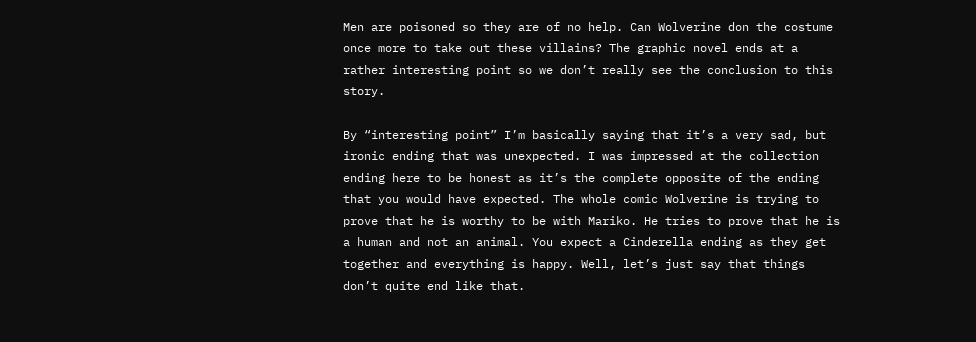Men are poisoned so they are of no help. Can Wolverine don the costume once more to take out these villains? The graphic novel ends at a rather interesting point so we don’t really see the conclusion to this story.

By “interesting point” I’m basically saying that it’s a very sad, but ironic ending that was unexpected. I was impressed at the collection ending here to be honest as it’s the complete opposite of the ending that you would have expected. The whole comic Wolverine is trying to prove that he is worthy to be with Mariko. He tries to prove that he is a human and not an animal. You expect a Cinderella ending as they get together and everything is happy. Well, let’s just say that things don’t quite end like that.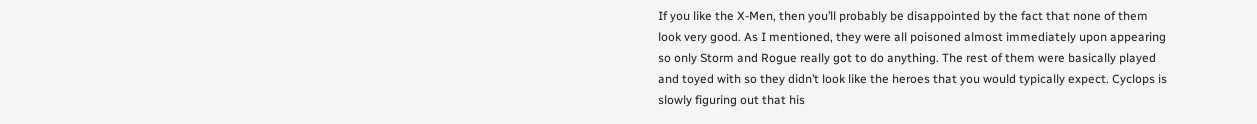If you like the X-Men, then you’ll probably be disappointed by the fact that none of them look very good. As I mentioned, they were all poisoned almost immediately upon appearing so only Storm and Rogue really got to do anything. The rest of them were basically played and toyed with so they didn’t look like the heroes that you would typically expect. Cyclops is slowly figuring out that his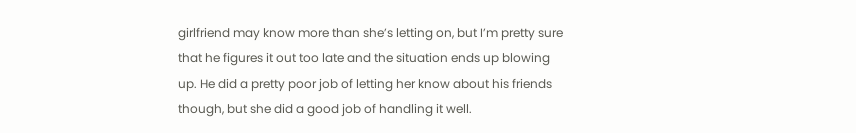girlfriend may know more than she’s letting on, but I’m pretty sure that he figures it out too late and the situation ends up blowing up. He did a pretty poor job of letting her know about his friends though, but she did a good job of handling it well.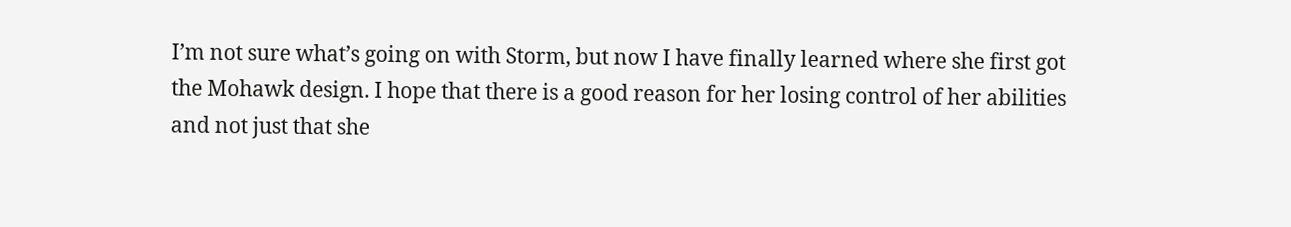I’m not sure what’s going on with Storm, but now I have finally learned where she first got the Mohawk design. I hope that there is a good reason for her losing control of her abilities and not just that she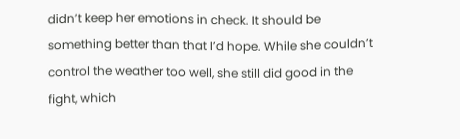didn’t keep her emotions in check. It should be something better than that I’d hope. While she couldn’t control the weather too well, she still did good in the fight, which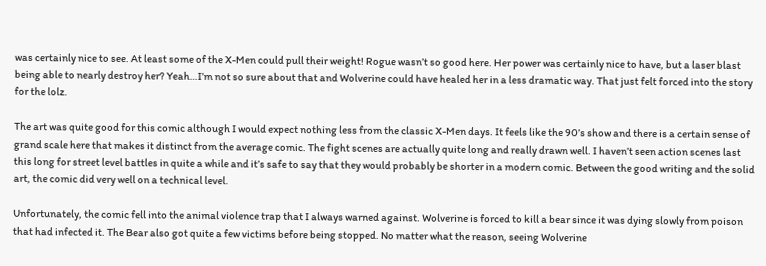was certainly nice to see. At least some of the X-Men could pull their weight! Rogue wasn’t so good here. Her power was certainly nice to have, but a laser blast being able to nearly destroy her? Yeah…I’m not so sure about that and Wolverine could have healed her in a less dramatic way. That just felt forced into the story for the lolz.

The art was quite good for this comic although I would expect nothing less from the classic X-Men days. It feels like the 90’s show and there is a certain sense of grand scale here that makes it distinct from the average comic. The fight scenes are actually quite long and really drawn well. I haven’t seen action scenes last this long for street level battles in quite a while and it’s safe to say that they would probably be shorter in a modern comic. Between the good writing and the solid art, the comic did very well on a technical level.

Unfortunately, the comic fell into the animal violence trap that I always warned against. Wolverine is forced to kill a bear since it was dying slowly from poison that had infected it. The Bear also got quite a few victims before being stopped. No matter what the reason, seeing Wolverine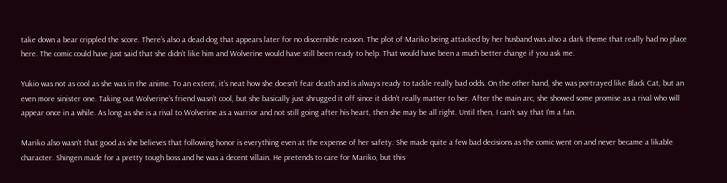take down a bear crippled the score. There’s also a dead dog that appears later for no discernible reason. The plot of Mariko being attacked by her husband was also a dark theme that really had no place here. The comic could have just said that she didn’t like him and Wolverine would have still been ready to help. That would have been a much better change if you ask me.

Yukio was not as cool as she was in the anime. To an extent, it’s neat how she doesn’t fear death and is always ready to tackle really bad odds. On the other hand, she was portrayed like Black Cat, but an even more sinister one. Taking out Wolverine’s friend wasn’t cool, but she basically just shrugged it off since it didn’t really matter to her. After the main arc, she showed some promise as a rival who will appear once in a while. As long as she is a rival to Wolverine as a warrior and not still going after his heart, then she may be all right. Until then, I can’t say that I’m a fan.

Mariko also wasn’t that good as she believes that following honor is everything even at the expense of her safety. She made quite a few bad decisions as the comic went on and never became a likable character. Shingen made for a pretty tough boss and he was a decent villain. He pretends to care for Mariko, but this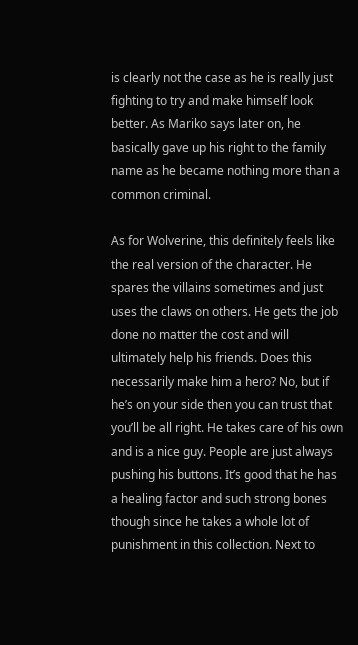is clearly not the case as he is really just fighting to try and make himself look better. As Mariko says later on, he basically gave up his right to the family name as he became nothing more than a common criminal.

As for Wolverine, this definitely feels like the real version of the character. He spares the villains sometimes and just uses the claws on others. He gets the job done no matter the cost and will ultimately help his friends. Does this necessarily make him a hero? No, but if he’s on your side then you can trust that you’ll be all right. He takes care of his own and is a nice guy. People are just always pushing his buttons. It’s good that he has a healing factor and such strong bones though since he takes a whole lot of punishment in this collection. Next to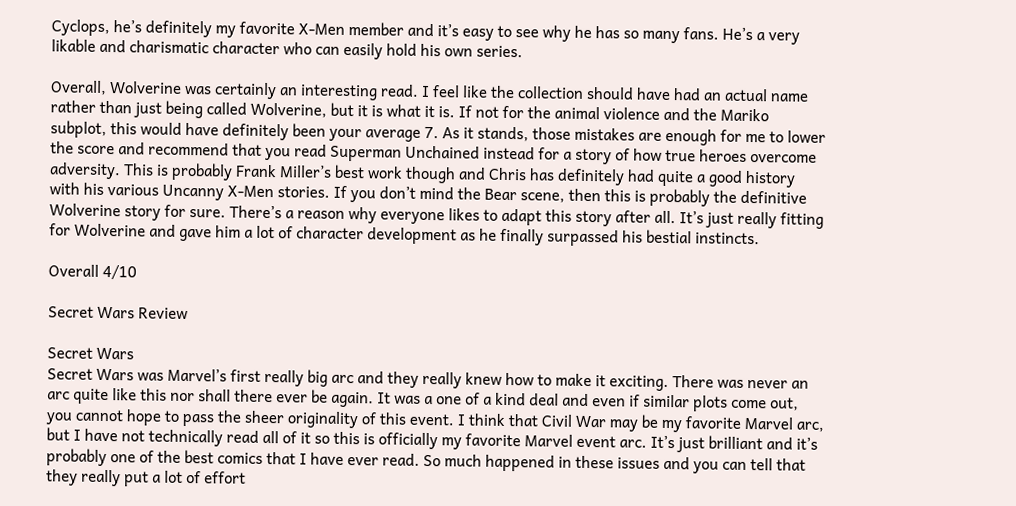Cyclops, he’s definitely my favorite X-Men member and it’s easy to see why he has so many fans. He’s a very likable and charismatic character who can easily hold his own series.

Overall, Wolverine was certainly an interesting read. I feel like the collection should have had an actual name rather than just being called Wolverine, but it is what it is. If not for the animal violence and the Mariko subplot, this would have definitely been your average 7. As it stands, those mistakes are enough for me to lower the score and recommend that you read Superman Unchained instead for a story of how true heroes overcome adversity. This is probably Frank Miller’s best work though and Chris has definitely had quite a good history with his various Uncanny X-Men stories. If you don’t mind the Bear scene, then this is probably the definitive Wolverine story for sure. There’s a reason why everyone likes to adapt this story after all. It’s just really fitting for Wolverine and gave him a lot of character development as he finally surpassed his bestial instincts.

Overall 4/10

Secret Wars Review

Secret Wars
Secret Wars was Marvel’s first really big arc and they really knew how to make it exciting. There was never an arc quite like this nor shall there ever be again. It was a one of a kind deal and even if similar plots come out, you cannot hope to pass the sheer originality of this event. I think that Civil War may be my favorite Marvel arc, but I have not technically read all of it so this is officially my favorite Marvel event arc. It’s just brilliant and it’s probably one of the best comics that I have ever read. So much happened in these issues and you can tell that they really put a lot of effort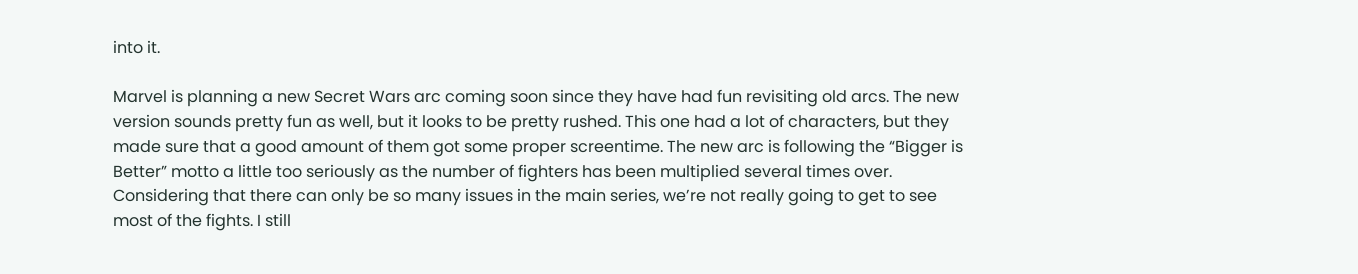into it.

Marvel is planning a new Secret Wars arc coming soon since they have had fun revisiting old arcs. The new version sounds pretty fun as well, but it looks to be pretty rushed. This one had a lot of characters, but they made sure that a good amount of them got some proper screentime. The new arc is following the “Bigger is Better” motto a little too seriously as the number of fighters has been multiplied several times over. Considering that there can only be so many issues in the main series, we’re not really going to get to see most of the fights. I still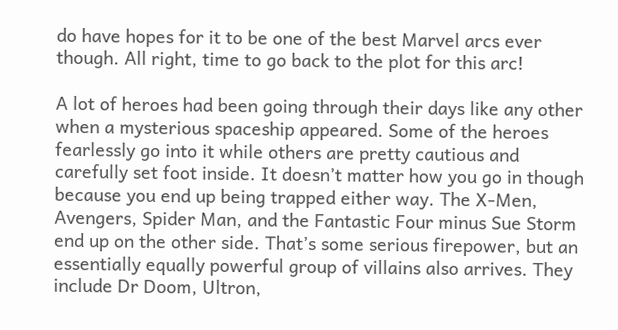do have hopes for it to be one of the best Marvel arcs ever though. All right, time to go back to the plot for this arc!

A lot of heroes had been going through their days like any other when a mysterious spaceship appeared. Some of the heroes fearlessly go into it while others are pretty cautious and carefully set foot inside. It doesn’t matter how you go in though because you end up being trapped either way. The X-Men, Avengers, Spider Man, and the Fantastic Four minus Sue Storm end up on the other side. That’s some serious firepower, but an essentially equally powerful group of villains also arrives. They include Dr Doom, Ultron,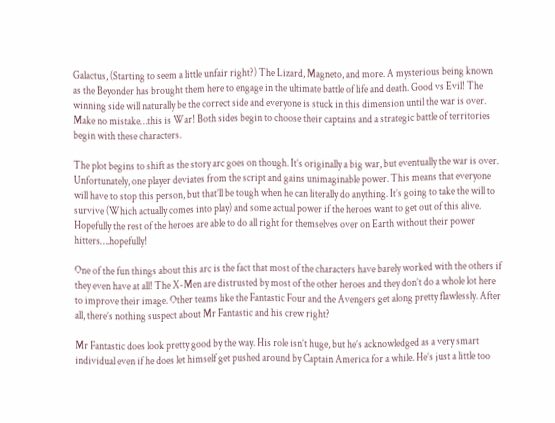Galactus, (Starting to seem a little unfair right?) The Lizard, Magneto, and more. A mysterious being known as the Beyonder has brought them here to engage in the ultimate battle of life and death. Good vs Evil! The winning side will naturally be the correct side and everyone is stuck in this dimension until the war is over. Make no mistake…this is War! Both sides begin to choose their captains and a strategic battle of territories begin with these characters.

The plot begins to shift as the story arc goes on though. It’s originally a big war, but eventually the war is over. Unfortunately, one player deviates from the script and gains unimaginable power. This means that everyone will have to stop this person, but that’ll be tough when he can literally do anything. It’s going to take the will to survive (Which actually comes into play) and some actual power if the heroes want to get out of this alive. Hopefully the rest of the heroes are able to do all right for themselves over on Earth without their power hitters….hopefully!

One of the fun things about this arc is the fact that most of the characters have barely worked with the others if they even have at all! The X-Men are distrusted by most of the other heroes and they don’t do a whole lot here to improve their image. Other teams like the Fantastic Four and the Avengers get along pretty flawlessly. After all, there’s nothing suspect about Mr Fantastic and his crew right?

Mr Fantastic does look pretty good by the way. His role isn’t huge, but he’s acknowledged as a very smart individual even if he does let himself get pushed around by Captain America for a while. He’s just a little too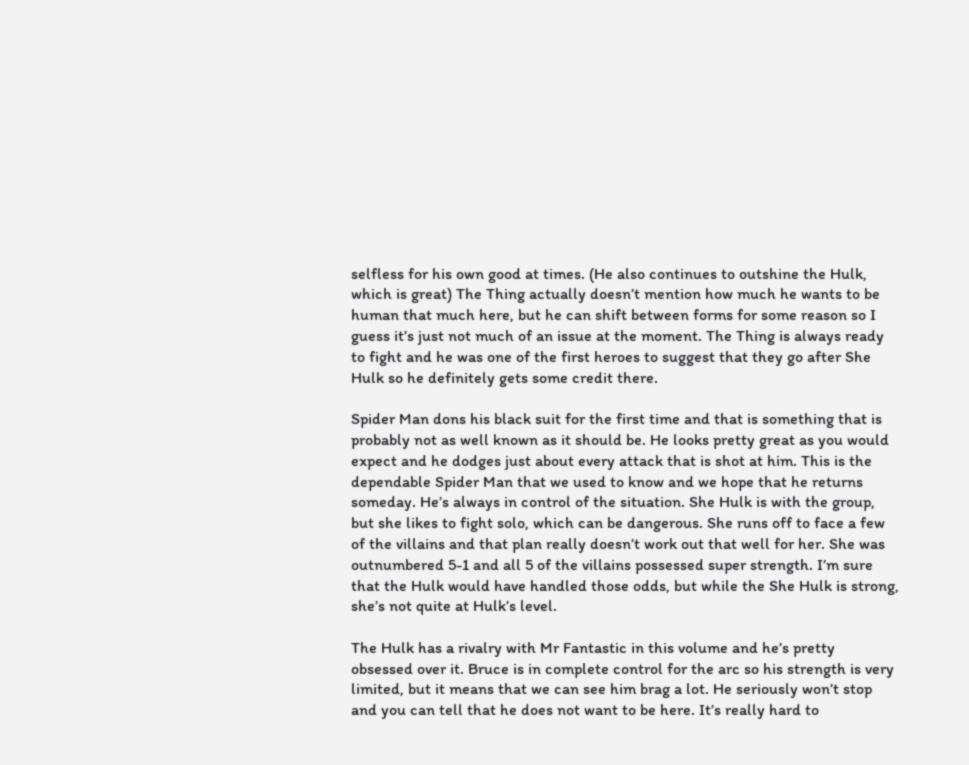selfless for his own good at times. (He also continues to outshine the Hulk, which is great) The Thing actually doesn’t mention how much he wants to be human that much here, but he can shift between forms for some reason so I guess it’s just not much of an issue at the moment. The Thing is always ready to fight and he was one of the first heroes to suggest that they go after She Hulk so he definitely gets some credit there.

Spider Man dons his black suit for the first time and that is something that is probably not as well known as it should be. He looks pretty great as you would expect and he dodges just about every attack that is shot at him. This is the dependable Spider Man that we used to know and we hope that he returns someday. He’s always in control of the situation. She Hulk is with the group, but she likes to fight solo, which can be dangerous. She runs off to face a few of the villains and that plan really doesn’t work out that well for her. She was outnumbered 5-1 and all 5 of the villains possessed super strength. I’m sure that the Hulk would have handled those odds, but while the She Hulk is strong, she’s not quite at Hulk’s level.

The Hulk has a rivalry with Mr Fantastic in this volume and he’s pretty obsessed over it. Bruce is in complete control for the arc so his strength is very limited, but it means that we can see him brag a lot. He seriously won’t stop and you can tell that he does not want to be here. It’s really hard to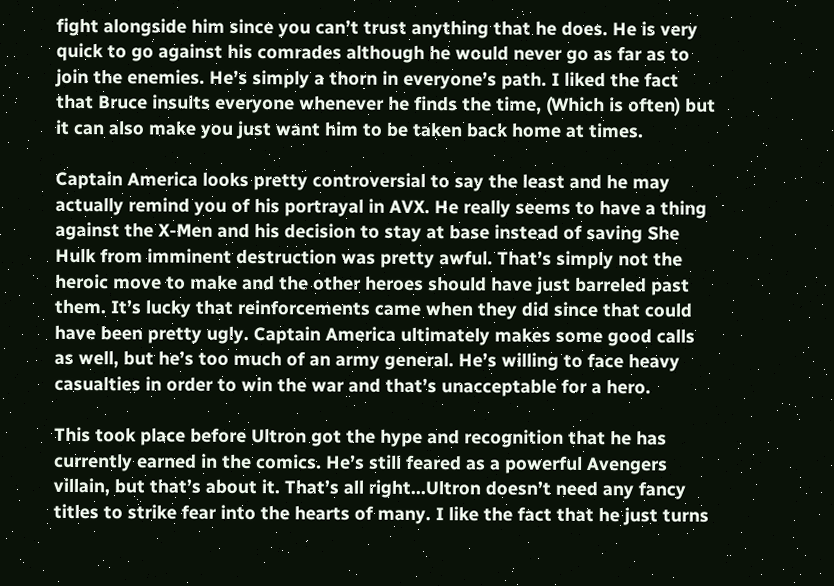fight alongside him since you can’t trust anything that he does. He is very quick to go against his comrades although he would never go as far as to join the enemies. He’s simply a thorn in everyone’s path. I liked the fact that Bruce insults everyone whenever he finds the time, (Which is often) but it can also make you just want him to be taken back home at times.

Captain America looks pretty controversial to say the least and he may actually remind you of his portrayal in AVX. He really seems to have a thing against the X-Men and his decision to stay at base instead of saving She Hulk from imminent destruction was pretty awful. That’s simply not the heroic move to make and the other heroes should have just barreled past them. It’s lucky that reinforcements came when they did since that could have been pretty ugly. Captain America ultimately makes some good calls as well, but he’s too much of an army general. He’s willing to face heavy casualties in order to win the war and that’s unacceptable for a hero.

This took place before Ultron got the hype and recognition that he has currently earned in the comics. He’s still feared as a powerful Avengers villain, but that’s about it. That’s all right…Ultron doesn’t need any fancy titles to strike fear into the hearts of many. I like the fact that he just turns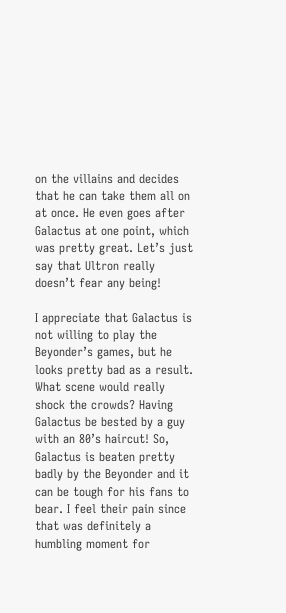on the villains and decides that he can take them all on at once. He even goes after Galactus at one point, which was pretty great. Let’s just say that Ultron really doesn’t fear any being!

I appreciate that Galactus is not willing to play the Beyonder’s games, but he looks pretty bad as a result. What scene would really shock the crowds? Having Galactus be bested by a guy with an 80’s haircut! So, Galactus is beaten pretty badly by the Beyonder and it can be tough for his fans to bear. I feel their pain since that was definitely a humbling moment for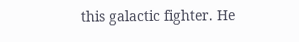this galactic fighter. He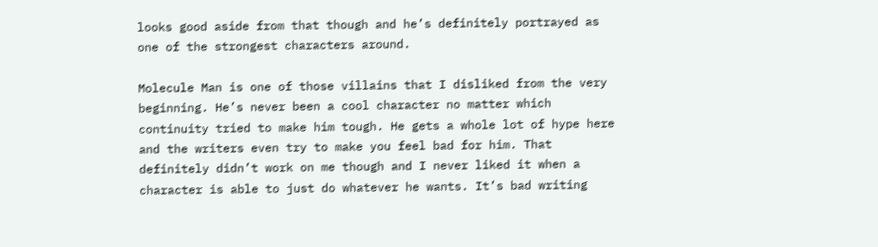looks good aside from that though and he’s definitely portrayed as one of the strongest characters around.

Molecule Man is one of those villains that I disliked from the very beginning. He’s never been a cool character no matter which continuity tried to make him tough. He gets a whole lot of hype here and the writers even try to make you feel bad for him. That definitely didn’t work on me though and I never liked it when a character is able to just do whatever he wants. It’s bad writing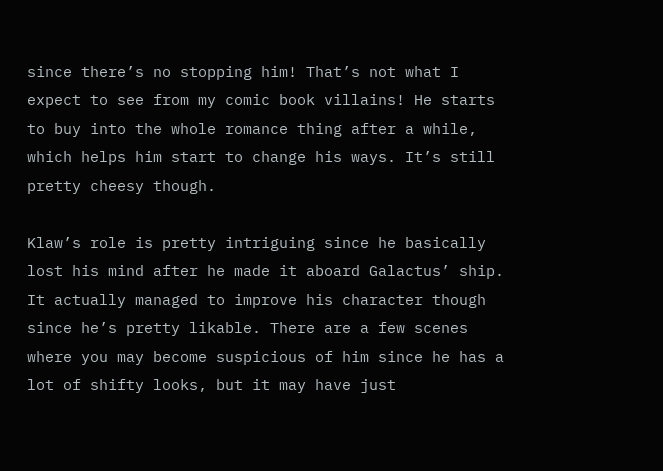since there’s no stopping him! That’s not what I expect to see from my comic book villains! He starts to buy into the whole romance thing after a while, which helps him start to change his ways. It’s still pretty cheesy though.

Klaw’s role is pretty intriguing since he basically lost his mind after he made it aboard Galactus’ ship. It actually managed to improve his character though since he’s pretty likable. There are a few scenes where you may become suspicious of him since he has a lot of shifty looks, but it may have just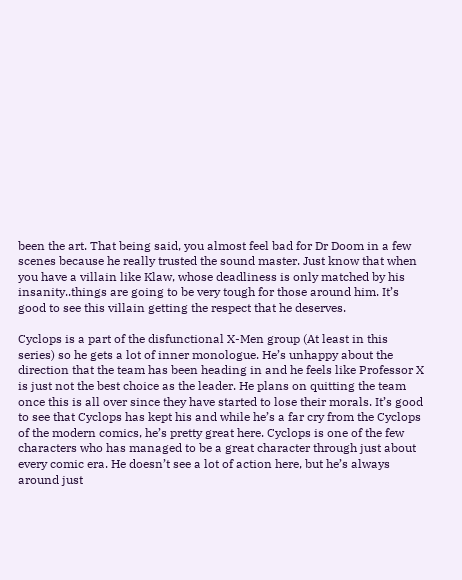been the art. That being said, you almost feel bad for Dr Doom in a few scenes because he really trusted the sound master. Just know that when you have a villain like Klaw, whose deadliness is only matched by his insanity..things are going to be very tough for those around him. It’s good to see this villain getting the respect that he deserves.

Cyclops is a part of the disfunctional X-Men group (At least in this series) so he gets a lot of inner monologue. He’s unhappy about the direction that the team has been heading in and he feels like Professor X is just not the best choice as the leader. He plans on quitting the team once this is all over since they have started to lose their morals. It’s good to see that Cyclops has kept his and while he’s a far cry from the Cyclops of the modern comics, he’s pretty great here. Cyclops is one of the few characters who has managed to be a great character through just about every comic era. He doesn’t see a lot of action here, but he’s always around just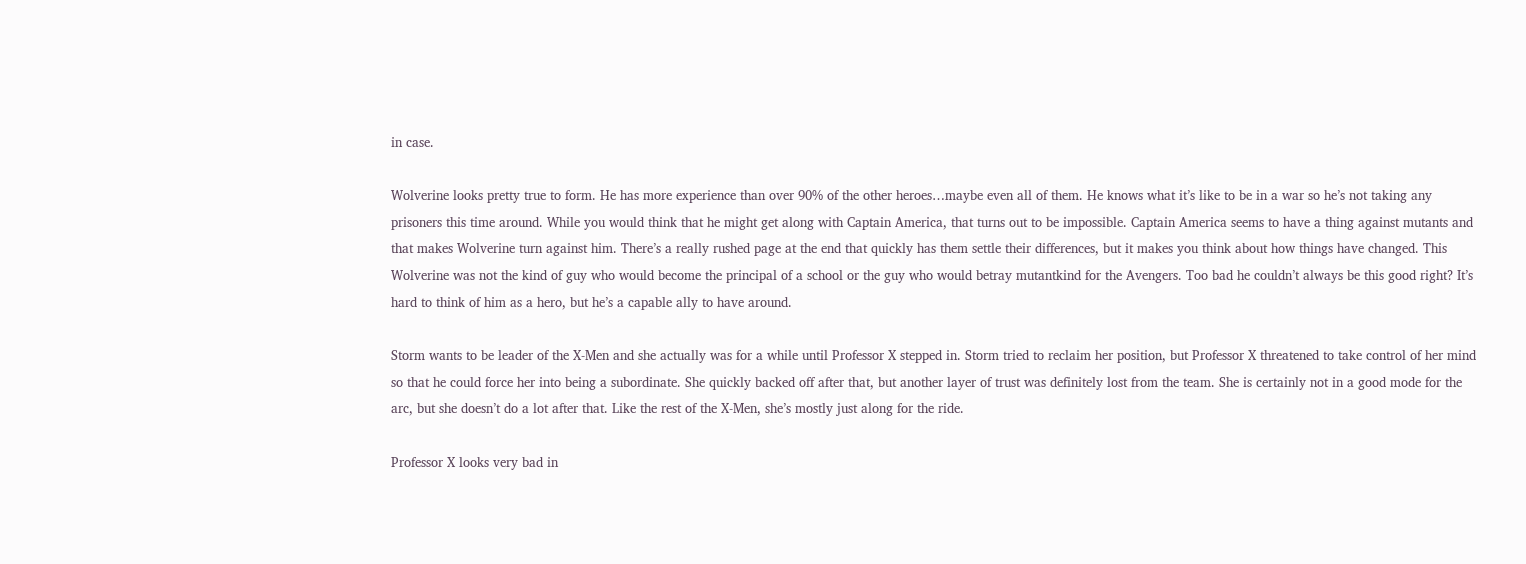in case.

Wolverine looks pretty true to form. He has more experience than over 90% of the other heroes…maybe even all of them. He knows what it’s like to be in a war so he’s not taking any prisoners this time around. While you would think that he might get along with Captain America, that turns out to be impossible. Captain America seems to have a thing against mutants and that makes Wolverine turn against him. There’s a really rushed page at the end that quickly has them settle their differences, but it makes you think about how things have changed. This Wolverine was not the kind of guy who would become the principal of a school or the guy who would betray mutantkind for the Avengers. Too bad he couldn’t always be this good right? It’s hard to think of him as a hero, but he’s a capable ally to have around.

Storm wants to be leader of the X-Men and she actually was for a while until Professor X stepped in. Storm tried to reclaim her position, but Professor X threatened to take control of her mind so that he could force her into being a subordinate. She quickly backed off after that, but another layer of trust was definitely lost from the team. She is certainly not in a good mode for the arc, but she doesn’t do a lot after that. Like the rest of the X-Men, she’s mostly just along for the ride.

Professor X looks very bad in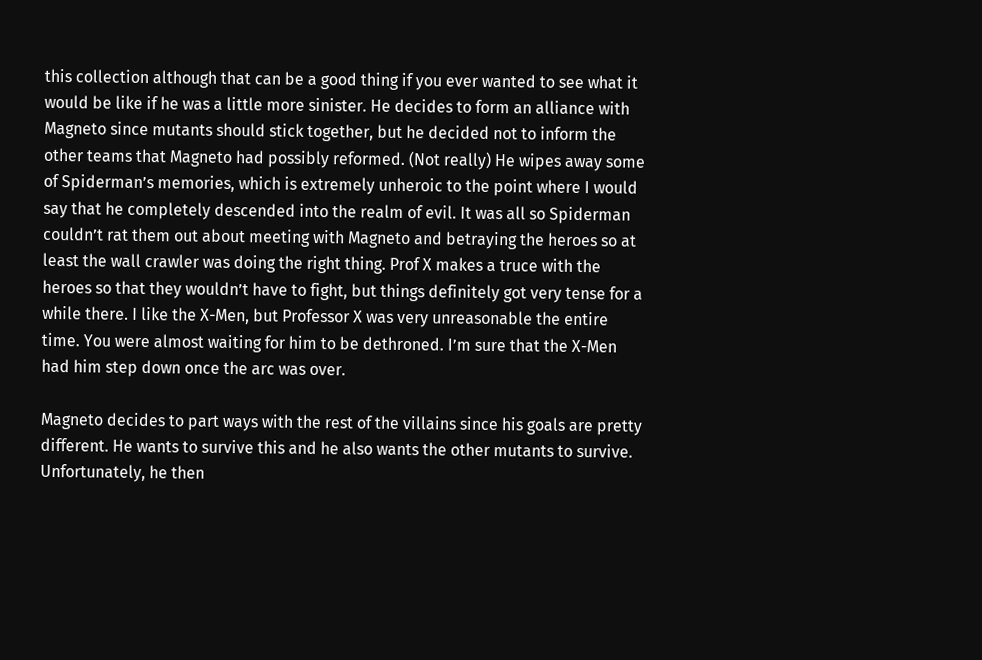this collection although that can be a good thing if you ever wanted to see what it would be like if he was a little more sinister. He decides to form an alliance with Magneto since mutants should stick together, but he decided not to inform the other teams that Magneto had possibly reformed. (Not really) He wipes away some of Spiderman’s memories, which is extremely unheroic to the point where I would say that he completely descended into the realm of evil. It was all so Spiderman couldn’t rat them out about meeting with Magneto and betraying the heroes so at least the wall crawler was doing the right thing. Prof X makes a truce with the heroes so that they wouldn’t have to fight, but things definitely got very tense for a while there. I like the X-Men, but Professor X was very unreasonable the entire time. You were almost waiting for him to be dethroned. I’m sure that the X-Men had him step down once the arc was over.

Magneto decides to part ways with the rest of the villains since his goals are pretty different. He wants to survive this and he also wants the other mutants to survive. Unfortunately, he then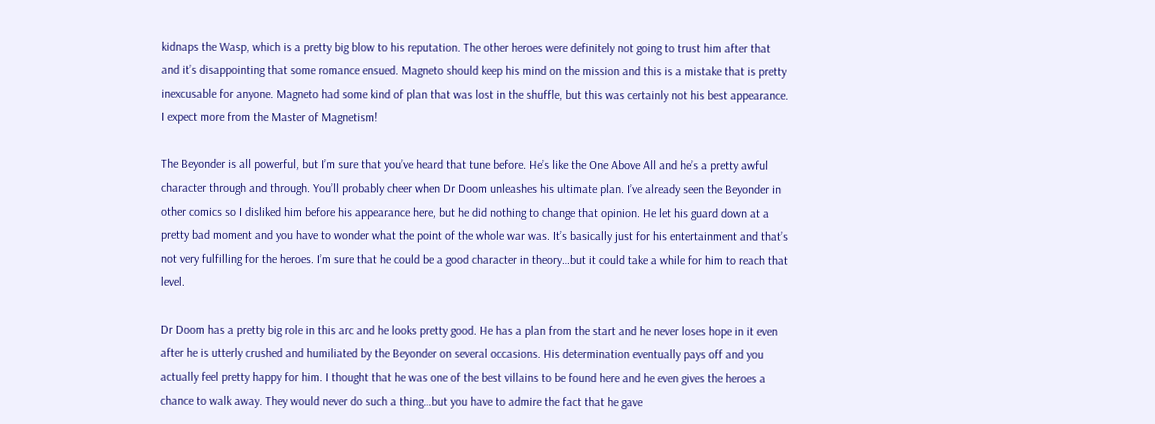kidnaps the Wasp, which is a pretty big blow to his reputation. The other heroes were definitely not going to trust him after that and it’s disappointing that some romance ensued. Magneto should keep his mind on the mission and this is a mistake that is pretty inexcusable for anyone. Magneto had some kind of plan that was lost in the shuffle, but this was certainly not his best appearance. I expect more from the Master of Magnetism!

The Beyonder is all powerful, but I’m sure that you’ve heard that tune before. He’s like the One Above All and he’s a pretty awful character through and through. You’ll probably cheer when Dr Doom unleashes his ultimate plan. I’ve already seen the Beyonder in other comics so I disliked him before his appearance here, but he did nothing to change that opinion. He let his guard down at a pretty bad moment and you have to wonder what the point of the whole war was. It’s basically just for his entertainment and that’s not very fulfilling for the heroes. I’m sure that he could be a good character in theory…but it could take a while for him to reach that level.

Dr Doom has a pretty big role in this arc and he looks pretty good. He has a plan from the start and he never loses hope in it even after he is utterly crushed and humiliated by the Beyonder on several occasions. His determination eventually pays off and you actually feel pretty happy for him. I thought that he was one of the best villains to be found here and he even gives the heroes a chance to walk away. They would never do such a thing…but you have to admire the fact that he gave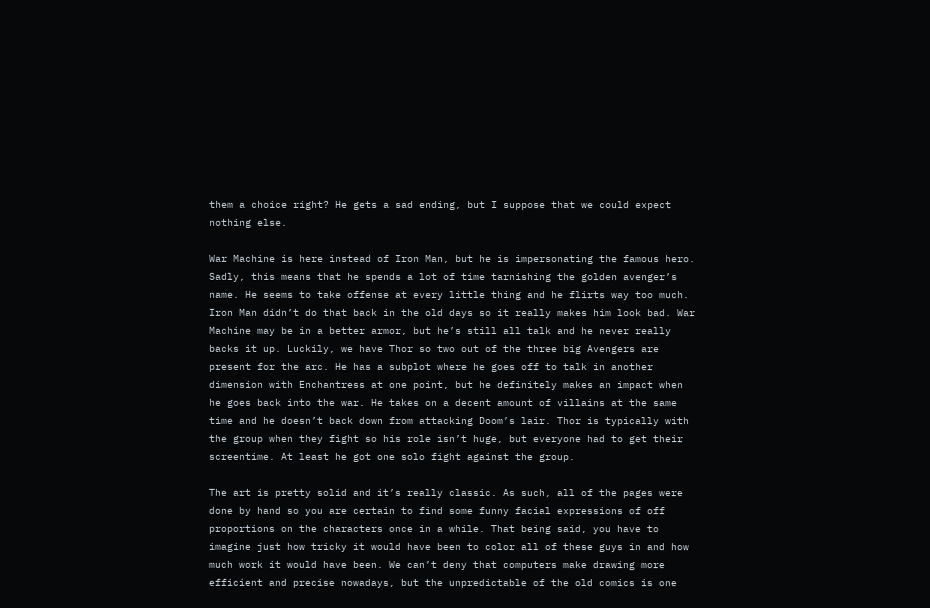them a choice right? He gets a sad ending, but I suppose that we could expect nothing else.

War Machine is here instead of Iron Man, but he is impersonating the famous hero. Sadly, this means that he spends a lot of time tarnishing the golden avenger’s name. He seems to take offense at every little thing and he flirts way too much. Iron Man didn’t do that back in the old days so it really makes him look bad. War Machine may be in a better armor, but he’s still all talk and he never really backs it up. Luckily, we have Thor so two out of the three big Avengers are present for the arc. He has a subplot where he goes off to talk in another dimension with Enchantress at one point, but he definitely makes an impact when he goes back into the war. He takes on a decent amount of villains at the same time and he doesn’t back down from attacking Doom’s lair. Thor is typically with the group when they fight so his role isn’t huge, but everyone had to get their screentime. At least he got one solo fight against the group.

The art is pretty solid and it’s really classic. As such, all of the pages were done by hand so you are certain to find some funny facial expressions of off proportions on the characters once in a while. That being said, you have to imagine just how tricky it would have been to color all of these guys in and how much work it would have been. We can’t deny that computers make drawing more efficient and precise nowadays, but the unpredictable of the old comics is one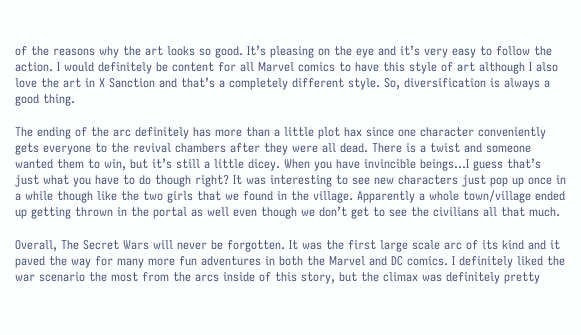of the reasons why the art looks so good. It’s pleasing on the eye and it’s very easy to follow the action. I would definitely be content for all Marvel comics to have this style of art although I also love the art in X Sanction and that’s a completely different style. So, diversification is always a good thing.

The ending of the arc definitely has more than a little plot hax since one character conveniently gets everyone to the revival chambers after they were all dead. There is a twist and someone wanted them to win, but it’s still a little dicey. When you have invincible beings…I guess that’s just what you have to do though right? It was interesting to see new characters just pop up once in a while though like the two girls that we found in the village. Apparently a whole town/village ended up getting thrown in the portal as well even though we don’t get to see the civilians all that much.

Overall, The Secret Wars will never be forgotten. It was the first large scale arc of its kind and it paved the way for many more fun adventures in both the Marvel and DC comics. I definitely liked the war scenario the most from the arcs inside of this story, but the climax was definitely pretty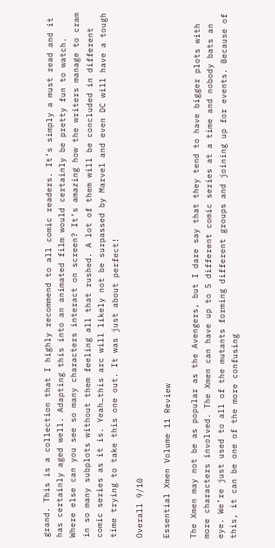grand. This is a collection that I highly recommend to all comic readers. It’s simply a must read and it has certainly aged well. Adapting this into an animated film would certainly be pretty fun to watch. Where else can you see so many characters interact on screen? It’s amazing how the writers manage to cram in so many subplots without them feeling all that rushed. A lot of them will be concluded in different comic series as it is. Yeah…this arc will likely not be surpassed by Marvel and even DC will have a tough time trying to take this one out. It was just about perfect!

Overall 9/10

Essential Xmen Volume 11 Review

The Xmen may not be as popular as the Avengers, but I dare say that they tend to have bigger plots with more characters involved. The Xmen can have up to 5 different comic series at a time and nobody bats an eye. We’re just used to all of the mutants forming different groups and joining up for events. Because of this, it can be one of the more confusing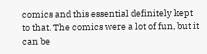comics and this essential definitely kept to that. The comics were a lot of fun, but it can be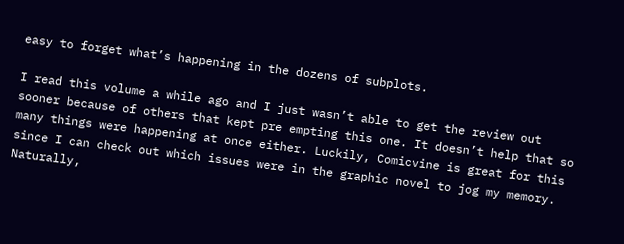easy to forget what’s happening in the dozens of subplots.

I read this volume a while ago and I just wasn’t able to get the review out sooner because of others that kept pre empting this one. It doesn’t help that so many things were happening at once either. Luckily, Comicvine is great for this since I can check out which issues were in the graphic novel to jog my memory. Naturally,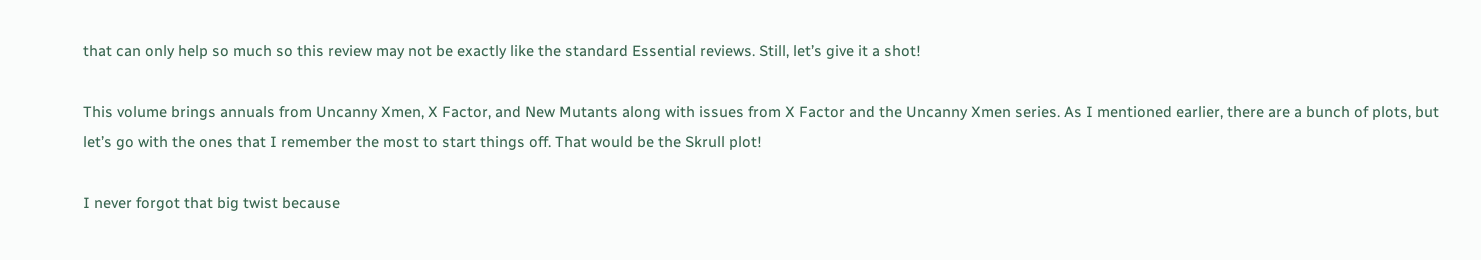that can only help so much so this review may not be exactly like the standard Essential reviews. Still, let’s give it a shot!

This volume brings annuals from Uncanny Xmen, X Factor, and New Mutants along with issues from X Factor and the Uncanny Xmen series. As I mentioned earlier, there are a bunch of plots, but let’s go with the ones that I remember the most to start things off. That would be the Skrull plot!

I never forgot that big twist because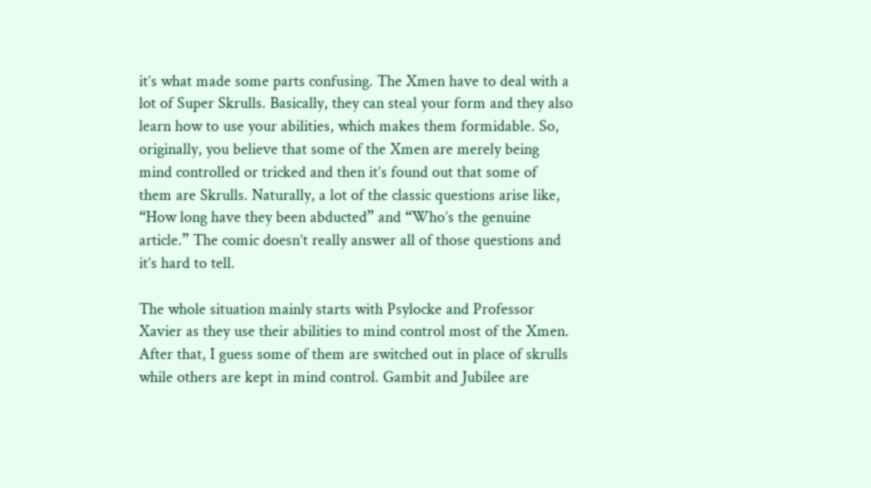it’s what made some parts confusing. The Xmen have to deal with a lot of Super Skrulls. Basically, they can steal your form and they also learn how to use your abilities, which makes them formidable. So, originally, you believe that some of the Xmen are merely being mind controlled or tricked and then it’s found out that some of them are Skrulls. Naturally, a lot of the classic questions arise like, “How long have they been abducted” and “Who’s the genuine article.” The comic doesn’t really answer all of those questions and it’s hard to tell.

The whole situation mainly starts with Psylocke and Professor Xavier as they use their abilities to mind control most of the Xmen. After that, I guess some of them are switched out in place of skrulls while others are kept in mind control. Gambit and Jubilee are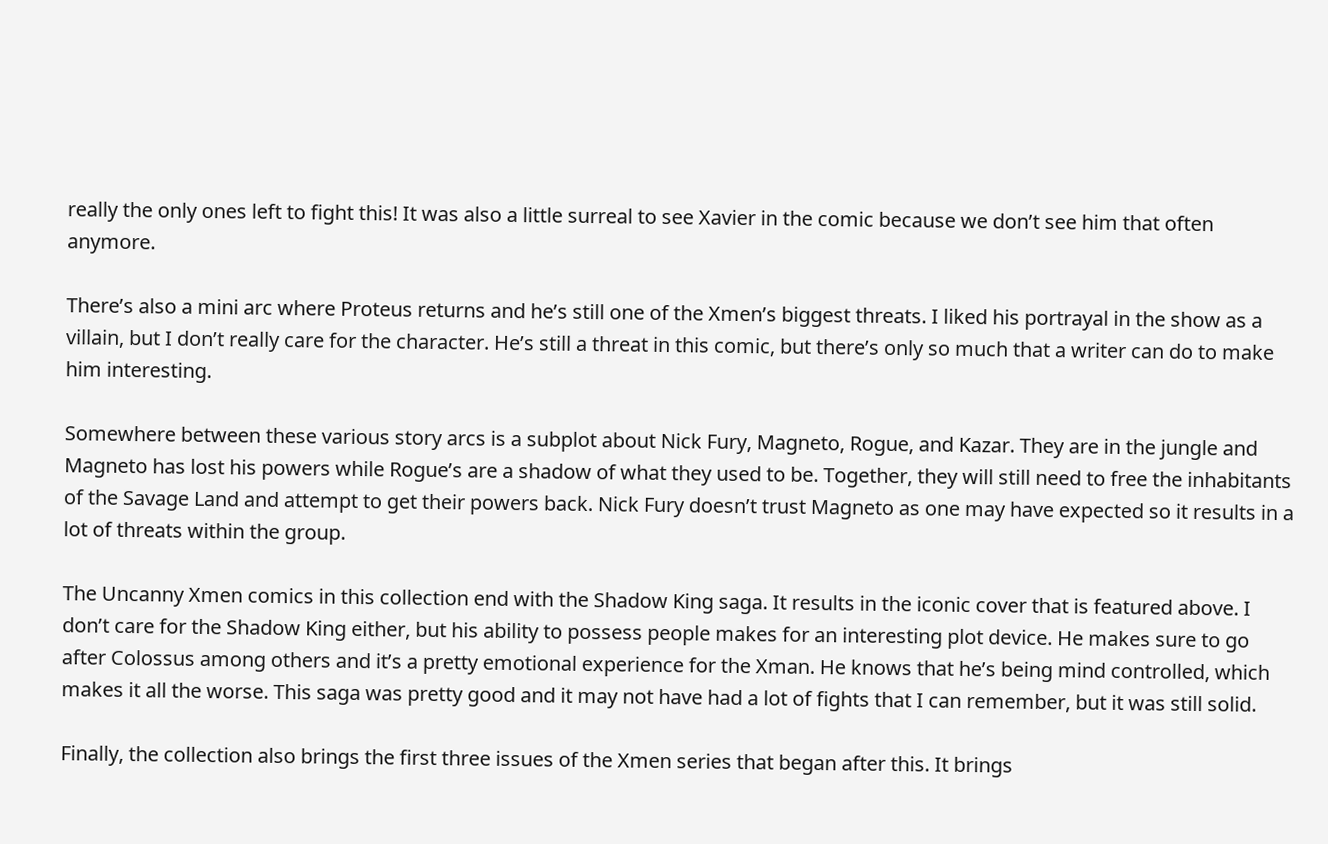really the only ones left to fight this! It was also a little surreal to see Xavier in the comic because we don’t see him that often anymore.

There’s also a mini arc where Proteus returns and he’s still one of the Xmen’s biggest threats. I liked his portrayal in the show as a villain, but I don’t really care for the character. He’s still a threat in this comic, but there’s only so much that a writer can do to make him interesting.

Somewhere between these various story arcs is a subplot about Nick Fury, Magneto, Rogue, and Kazar. They are in the jungle and Magneto has lost his powers while Rogue’s are a shadow of what they used to be. Together, they will still need to free the inhabitants of the Savage Land and attempt to get their powers back. Nick Fury doesn’t trust Magneto as one may have expected so it results in a lot of threats within the group.

The Uncanny Xmen comics in this collection end with the Shadow King saga. It results in the iconic cover that is featured above. I don’t care for the Shadow King either, but his ability to possess people makes for an interesting plot device. He makes sure to go after Colossus among others and it’s a pretty emotional experience for the Xman. He knows that he’s being mind controlled, which makes it all the worse. This saga was pretty good and it may not have had a lot of fights that I can remember, but it was still solid.

Finally, the collection also brings the first three issues of the Xmen series that began after this. It brings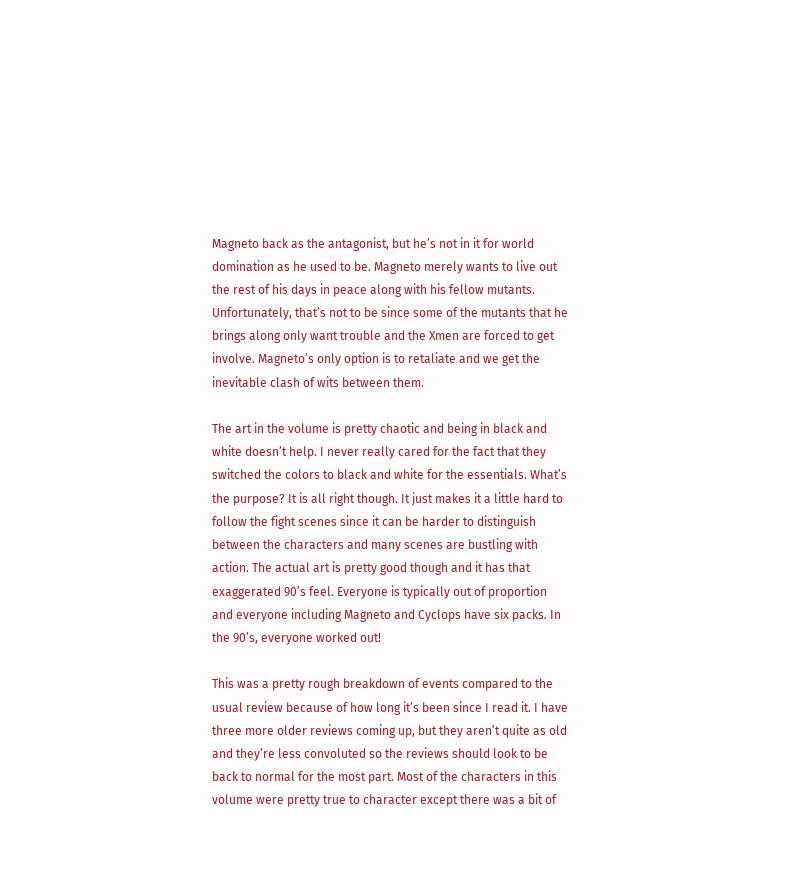Magneto back as the antagonist, but he’s not in it for world domination as he used to be. Magneto merely wants to live out the rest of his days in peace along with his fellow mutants. Unfortunately, that’s not to be since some of the mutants that he brings along only want trouble and the Xmen are forced to get involve. Magneto’s only option is to retaliate and we get the inevitable clash of wits between them.

The art in the volume is pretty chaotic and being in black and white doesn’t help. I never really cared for the fact that they switched the colors to black and white for the essentials. What’s the purpose? It is all right though. It just makes it a little hard to follow the fight scenes since it can be harder to distinguish between the characters and many scenes are bustling with action. The actual art is pretty good though and it has that exaggerated 90’s feel. Everyone is typically out of proportion and everyone including Magneto and Cyclops have six packs. In the 90’s, everyone worked out!

This was a pretty rough breakdown of events compared to the usual review because of how long it’s been since I read it. I have three more older reviews coming up, but they aren’t quite as old and they’re less convoluted so the reviews should look to be back to normal for the most part. Most of the characters in this volume were pretty true to character except there was a bit of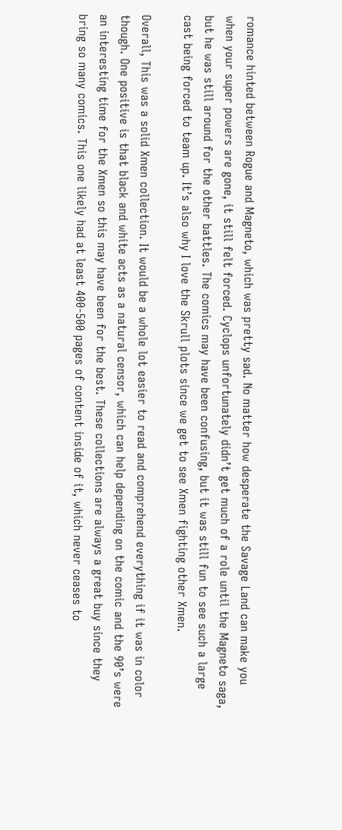romance hinted between Rogue and Magneto, which was pretty sad. No matter how desperate the Savage Land can make you when your super powers are gone, it still felt forced. Cyclops unfortunately didn’t get much of a role until the Magneto saga, but he was still around for the other battles. The comics may have been confusing, but it was still fun to see such a large cast being forced to team up. It’s also why I love the Skrull plots since we get to see Xmen fighting other Xmen.

Overall, This was a solid Xmen collection. It would be a whole lot easier to read and comprehend everything if it was in color though. One positive is that black and white acts as a natural censor, which can help depending on the comic and the 90’s were an interesting time for the Xmen so this may have been for the best. These collections are always a great buy since they bring so many comics. This one likely had at least 400-500 pages of content inside of it, which never ceases to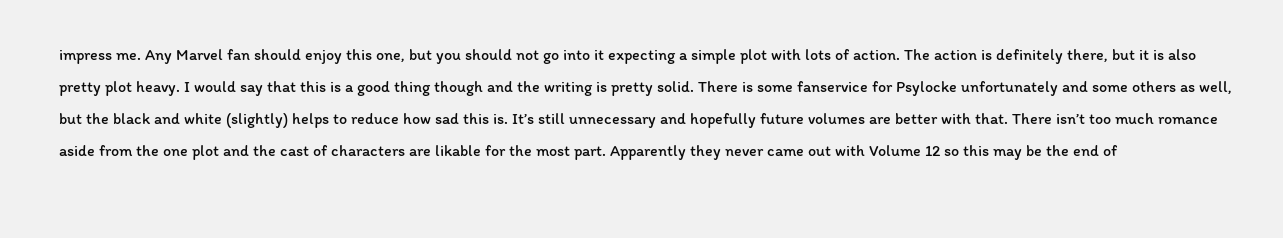impress me. Any Marvel fan should enjoy this one, but you should not go into it expecting a simple plot with lots of action. The action is definitely there, but it is also pretty plot heavy. I would say that this is a good thing though and the writing is pretty solid. There is some fanservice for Psylocke unfortunately and some others as well, but the black and white (slightly) helps to reduce how sad this is. It’s still unnecessary and hopefully future volumes are better with that. There isn’t too much romance aside from the one plot and the cast of characters are likable for the most part. Apparently they never came out with Volume 12 so this may be the end of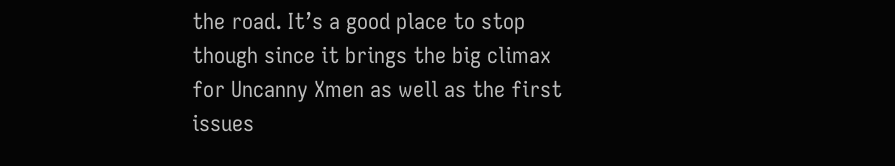the road. It’s a good place to stop though since it brings the big climax for Uncanny Xmen as well as the first issues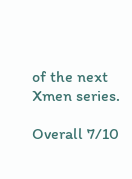of the next Xmen series.

Overall 7/10